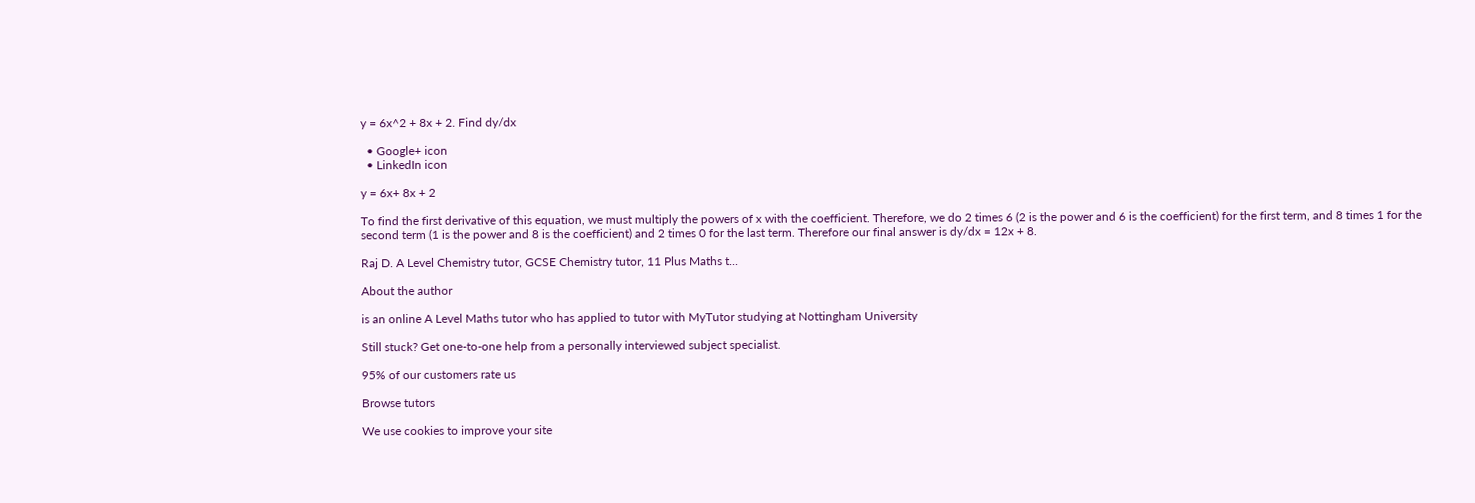y = 6x^2 + 8x + 2. Find dy/dx

  • Google+ icon
  • LinkedIn icon

y = 6x+ 8x + 2

To find the first derivative of this equation, we must multiply the powers of x with the coefficient. Therefore, we do 2 times 6 (2 is the power and 6 is the coefficient) for the first term, and 8 times 1 for the second term (1 is the power and 8 is the coefficient) and 2 times 0 for the last term. Therefore our final answer is dy/dx = 12x + 8.

Raj D. A Level Chemistry tutor, GCSE Chemistry tutor, 11 Plus Maths t...

About the author

is an online A Level Maths tutor who has applied to tutor with MyTutor studying at Nottingham University

Still stuck? Get one-to-one help from a personally interviewed subject specialist.

95% of our customers rate us

Browse tutors

We use cookies to improve your site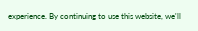experience. By continuing to use this website, we'll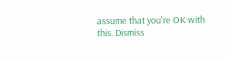assume that you're OK with this. Dismiss